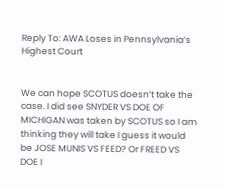Reply To: AWA Loses in Pennsylvania’s Highest Court


We can hope SCOTUS doesn’t take the case. I did see SNYDER VS DOE OF MICHIGAN was taken by SCOTUS so I am thinking they will take I guess it would be JOSE MUNIS VS FEED? Or FREED VS DOE I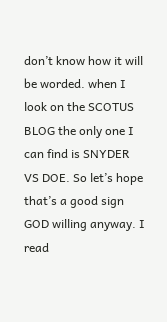don’t know how it will be worded. when I look on the SCOTUS BLOG the only one I can find is SNYDER VS DOE. So let’s hope that’s a good sign GOD willing anyway. I read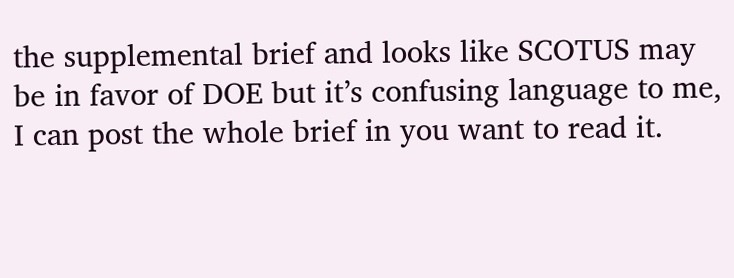the supplemental brief and looks like SCOTUS may be in favor of DOE but it’s confusing language to me, I can post the whole brief in you want to read it.